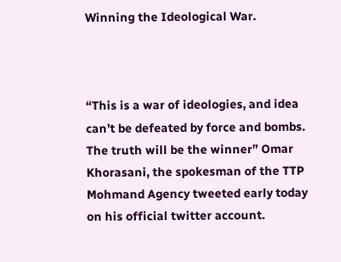Winning the Ideological War.



“This is a war of ideologies, and idea can’t be defeated by force and bombs. The truth will be the winner” Omar Khorasani, the spokesman of the TTP Mohmand Agency tweeted early today on his official twitter account.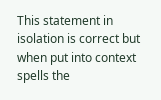This statement in isolation is correct but when put into context spells the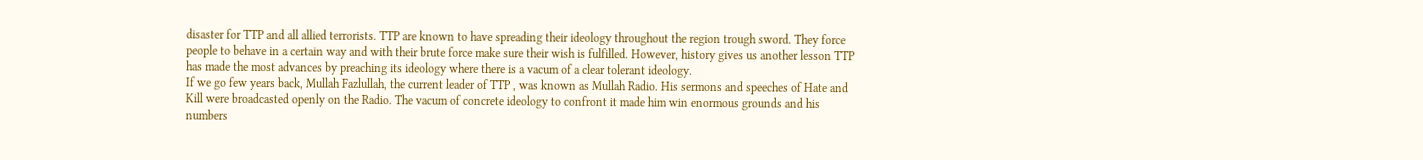disaster for TTP and all allied terrorists. TTP are known to have spreading their ideology throughout the region trough sword. They force people to behave in a certain way and with their brute force make sure their wish is fulfilled. However, history gives us another lesson TTP has made the most advances by preaching its ideology where there is a vacum of a clear tolerant ideology.
If we go few years back, Mullah Fazlullah, the current leader of TTP , was known as Mullah Radio. His sermons and speeches of Hate and Kill were broadcasted openly on the Radio. The vacum of concrete ideology to confront it made him win enormous grounds and his numbers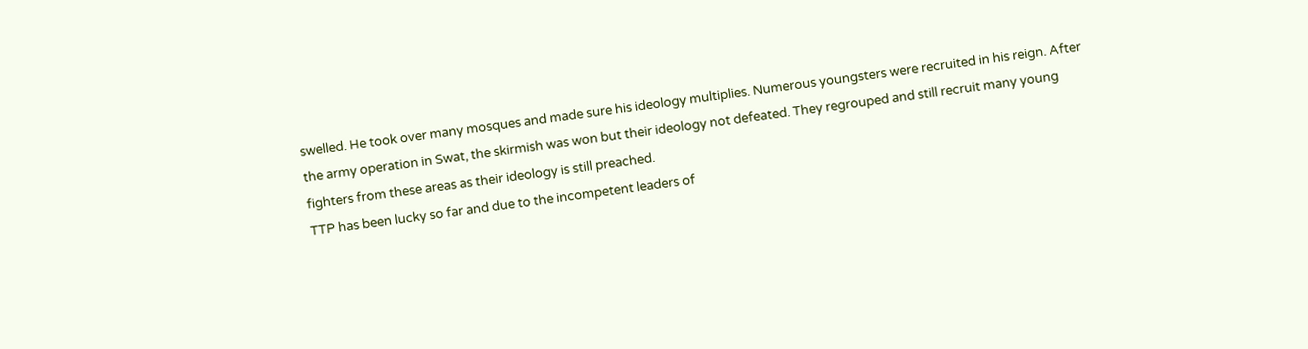swelled. He took over many mosques and made sure his ideology multiplies. Numerous youngsters were recruited in his reign. After the army operation in Swat, the skirmish was won but their ideology not defeated. They regrouped and still recruit many young fighters from these areas as their ideology is still preached.
TTP has been lucky so far and due to the incompetent leaders of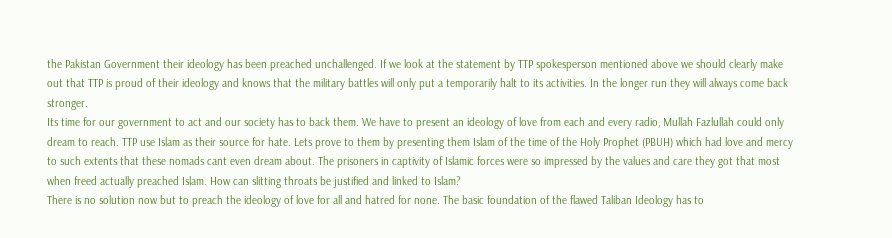the Pakistan Government their ideology has been preached unchallenged. If we look at the statement by TTP spokesperson mentioned above we should clearly make out that TTP is proud of their ideology and knows that the military battles will only put a temporarily halt to its activities. In the longer run they will always come back stronger.
Its time for our government to act and our society has to back them. We have to present an ideology of love from each and every radio, Mullah Fazlullah could only dream to reach. TTP use Islam as their source for hate. Lets prove to them by presenting them Islam of the time of the Holy Prophet (PBUH) which had love and mercy to such extents that these nomads cant even dream about. The prisoners in captivity of Islamic forces were so impressed by the values and care they got that most when freed actually preached Islam. How can slitting throats be justified and linked to Islam?
There is no solution now but to preach the ideology of love for all and hatred for none. The basic foundation of the flawed Taliban Ideology has to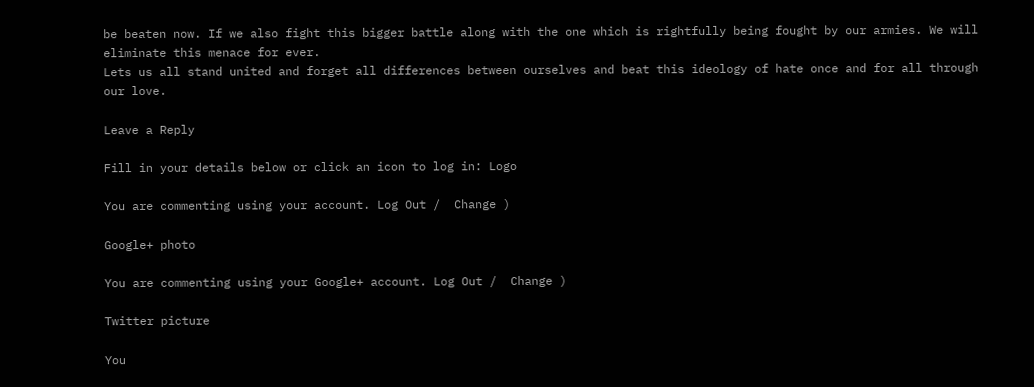be beaten now. If we also fight this bigger battle along with the one which is rightfully being fought by our armies. We will eliminate this menace for ever.
Lets us all stand united and forget all differences between ourselves and beat this ideology of hate once and for all through our love.

Leave a Reply

Fill in your details below or click an icon to log in: Logo

You are commenting using your account. Log Out /  Change )

Google+ photo

You are commenting using your Google+ account. Log Out /  Change )

Twitter picture

You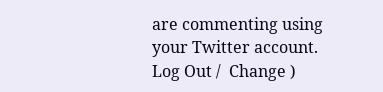are commenting using your Twitter account. Log Out /  Change )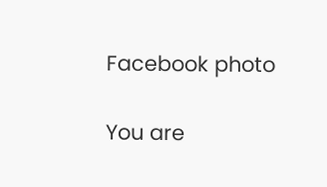Facebook photo

You are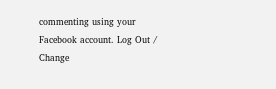commenting using your Facebook account. Log Out /  Change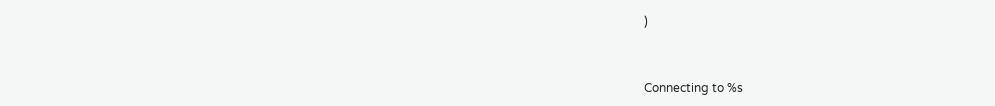)


Connecting to %s